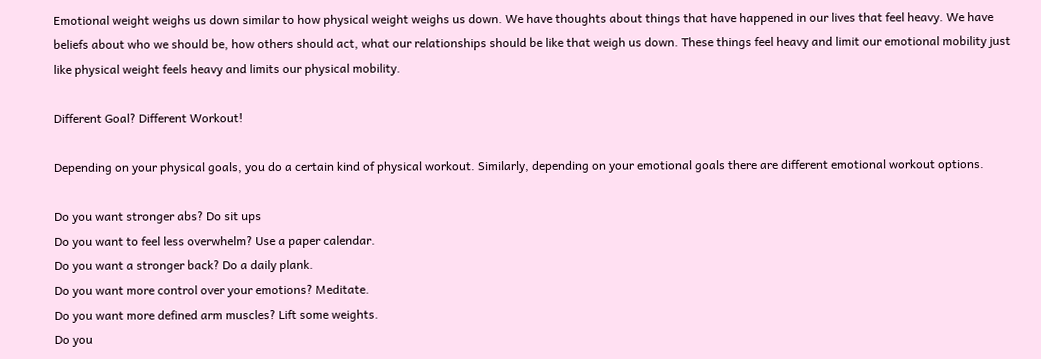Emotional weight weighs us down similar to how physical weight weighs us down. We have thoughts about things that have happened in our lives that feel heavy. We have beliefs about who we should be, how others should act, what our relationships should be like that weigh us down. These things feel heavy and limit our emotional mobility just like physical weight feels heavy and limits our physical mobility.

Different Goal? Different Workout!

Depending on your physical goals, you do a certain kind of physical workout. Similarly, depending on your emotional goals there are different emotional workout options.

Do you want stronger abs? Do sit ups
Do you want to feel less overwhelm? Use a paper calendar.
Do you want a stronger back? Do a daily plank.
Do you want more control over your emotions? Meditate.
Do you want more defined arm muscles? Lift some weights.
Do you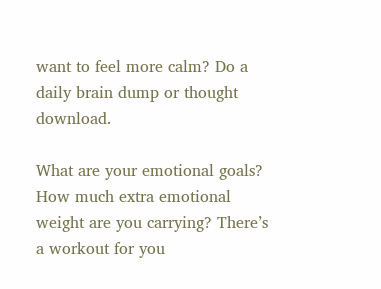want to feel more calm? Do a daily brain dump or thought download.

What are your emotional goals? How much extra emotional weight are you carrying? There’s a workout for you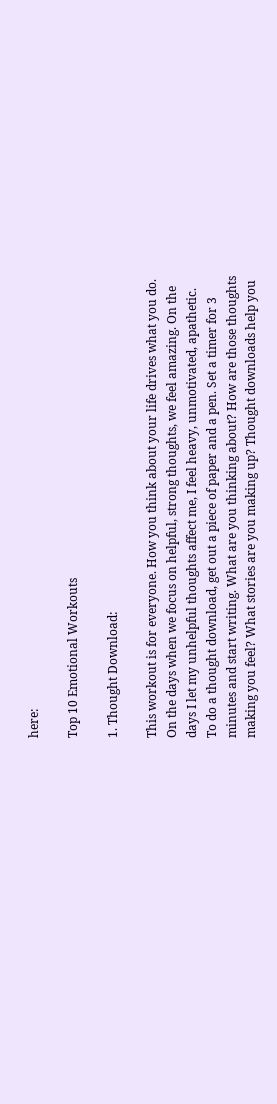here:

Top 10 Emotional Workouts

1. Thought Download:

This workout is for everyone. How you think about your life drives what you do. On the days when we focus on helpful, strong thoughts, we feel amazing. On the days I let my unhelpful thoughts affect me, I feel heavy, unmotivated, apathetic. To do a thought download, get out a piece of paper and a pen. Set a timer for 3 minutes and start writing. What are you thinking about? How are those thoughts making you feel? What stories are you making up? Thought downloads help you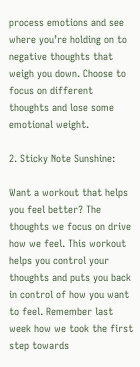process emotions and see where you’re holding on to negative thoughts that weigh you down. Choose to focus on different thoughts and lose some emotional weight.

2. Sticky Note Sunshine:

Want a workout that helps you feel better? The thoughts we focus on drive how we feel. This workout helps you control your thoughts and puts you back in control of how you want to feel. Remember last week how we took the first step towards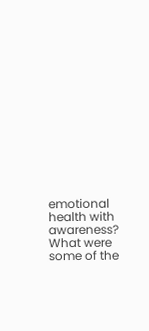emotional health with awareness? What were some of the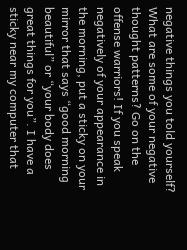negative things you told yourself? What are some of your negative thought patterns? Go on the offense warriors! If you speak negatively of your appearance in the morning, put a sticky on your mirror that says “good morning beautiful” or “your body does great things for you”. I have a sticky near my computer that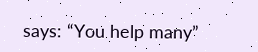says: “You help many”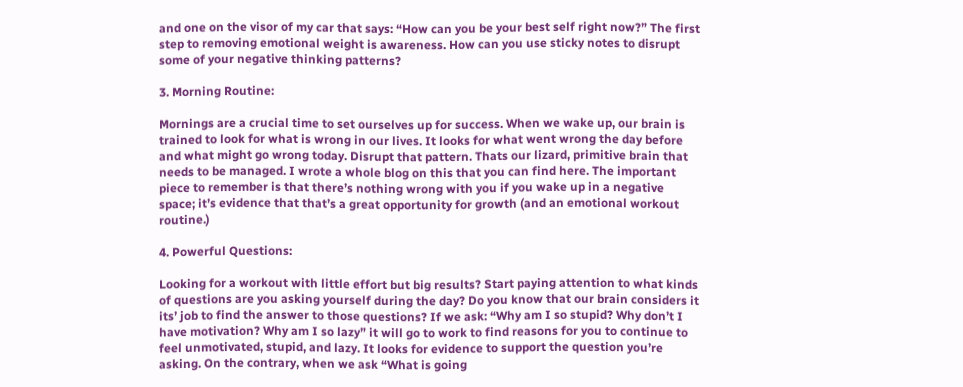and one on the visor of my car that says: “How can you be your best self right now?” The first step to removing emotional weight is awareness. How can you use sticky notes to disrupt some of your negative thinking patterns?

3. Morning Routine:

Mornings are a crucial time to set ourselves up for success. When we wake up, our brain is trained to look for what is wrong in our lives. It looks for what went wrong the day before and what might go wrong today. Disrupt that pattern. Thats our lizard, primitive brain that needs to be managed. I wrote a whole blog on this that you can find here. The important piece to remember is that there’s nothing wrong with you if you wake up in a negative space; it’s evidence that that’s a great opportunity for growth (and an emotional workout routine.)

4. Powerful Questions:

Looking for a workout with little effort but big results? Start paying attention to what kinds of questions are you asking yourself during the day? Do you know that our brain considers it its’ job to find the answer to those questions? If we ask: “Why am I so stupid? Why don’t I have motivation? Why am I so lazy” it will go to work to find reasons for you to continue to feel unmotivated, stupid, and lazy. It looks for evidence to support the question you’re asking. On the contrary, when we ask “What is going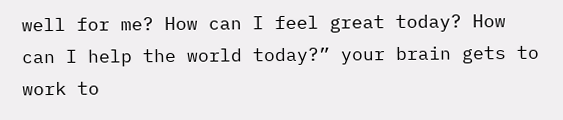well for me? How can I feel great today? How can I help the world today?” your brain gets to work to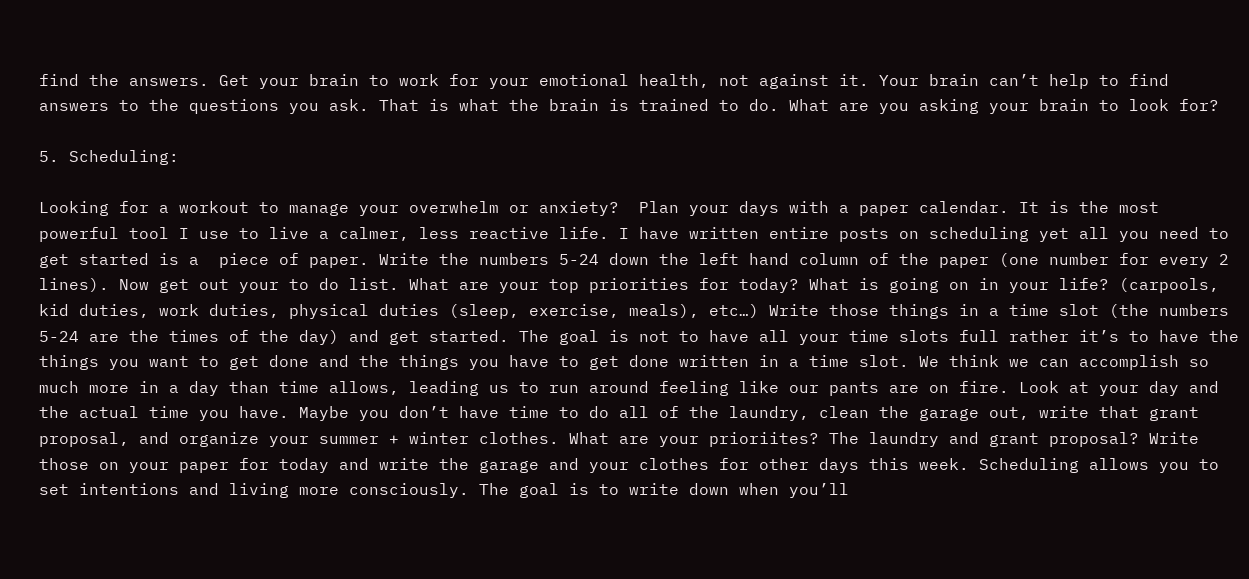find the answers. Get your brain to work for your emotional health, not against it. Your brain can’t help to find answers to the questions you ask. That is what the brain is trained to do. What are you asking your brain to look for?

5. Scheduling:

Looking for a workout to manage your overwhelm or anxiety?  Plan your days with a paper calendar. It is the most powerful tool I use to live a calmer, less reactive life. I have written entire posts on scheduling yet all you need to get started is a  piece of paper. Write the numbers 5-24 down the left hand column of the paper (one number for every 2 lines). Now get out your to do list. What are your top priorities for today? What is going on in your life? (carpools, kid duties, work duties, physical duties (sleep, exercise, meals), etc…) Write those things in a time slot (the numbers 5-24 are the times of the day) and get started. The goal is not to have all your time slots full rather it’s to have the things you want to get done and the things you have to get done written in a time slot. We think we can accomplish so much more in a day than time allows, leading us to run around feeling like our pants are on fire. Look at your day and the actual time you have. Maybe you don’t have time to do all of the laundry, clean the garage out, write that grant proposal, and organize your summer + winter clothes. What are your prioriites? The laundry and grant proposal? Write those on your paper for today and write the garage and your clothes for other days this week. Scheduling allows you to set intentions and living more consciously. The goal is to write down when you’ll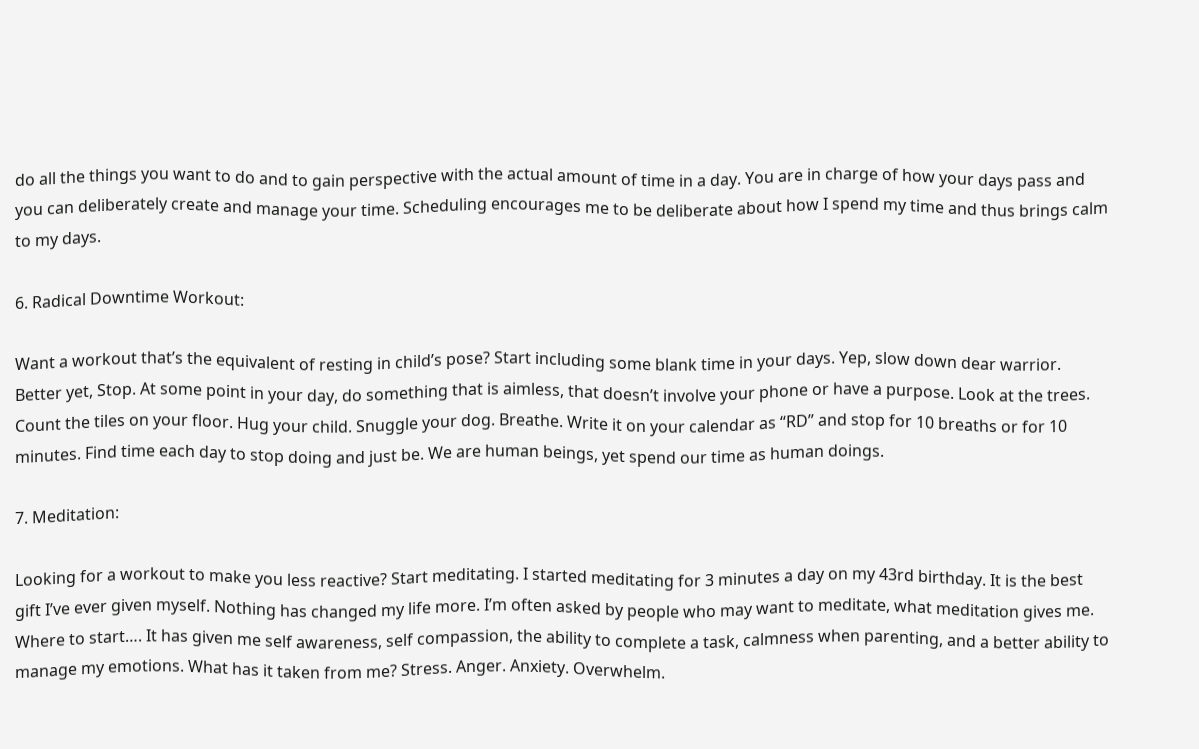do all the things you want to do and to gain perspective with the actual amount of time in a day. You are in charge of how your days pass and you can deliberately create and manage your time. Scheduling encourages me to be deliberate about how I spend my time and thus brings calm to my days.

6. Radical Downtime Workout:

Want a workout that’s the equivalent of resting in child’s pose? Start including some blank time in your days. Yep, slow down dear warrior. Better yet, Stop. At some point in your day, do something that is aimless, that doesn’t involve your phone or have a purpose. Look at the trees. Count the tiles on your floor. Hug your child. Snuggle your dog. Breathe. Write it on your calendar as “RD” and stop for 10 breaths or for 10 minutes. Find time each day to stop doing and just be. We are human beings, yet spend our time as human doings.

7. Meditation:

Looking for a workout to make you less reactive? Start meditating. I started meditating for 3 minutes a day on my 43rd birthday. It is the best gift I’ve ever given myself. Nothing has changed my life more. I’m often asked by people who may want to meditate, what meditation gives me. Where to start…. It has given me self awareness, self compassion, the ability to complete a task, calmness when parenting, and a better ability to manage my emotions. What has it taken from me? Stress. Anger. Anxiety. Overwhelm.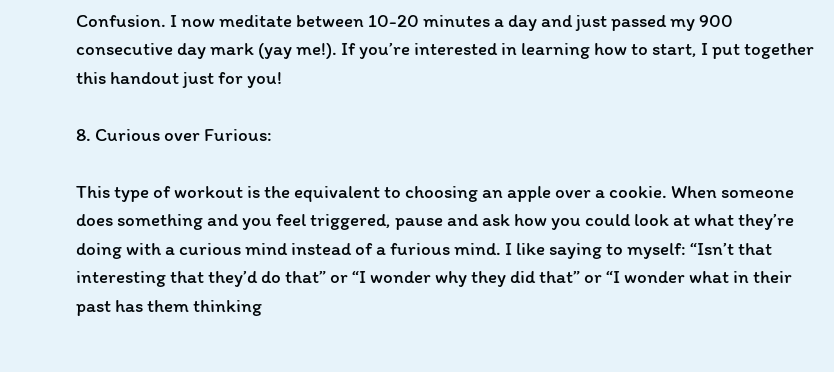Confusion. I now meditate between 10-20 minutes a day and just passed my 900 consecutive day mark (yay me!). If you’re interested in learning how to start, I put together this handout just for you!

8. Curious over Furious:

This type of workout is the equivalent to choosing an apple over a cookie. When someone does something and you feel triggered, pause and ask how you could look at what they’re doing with a curious mind instead of a furious mind. I like saying to myself: “Isn’t that interesting that they’d do that” or “I wonder why they did that” or “I wonder what in their past has them thinking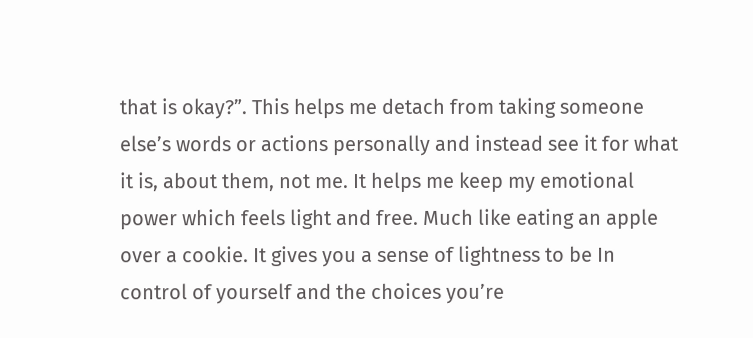that is okay?”. This helps me detach from taking someone else’s words or actions personally and instead see it for what it is, about them, not me. It helps me keep my emotional power which feels light and free. Much like eating an apple over a cookie. It gives you a sense of lightness to be In control of yourself and the choices you’re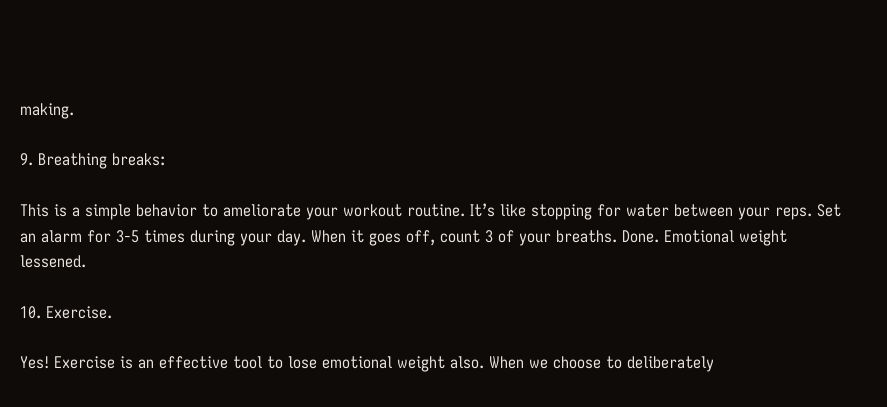making.

9. Breathing breaks:

This is a simple behavior to ameliorate your workout routine. It’s like stopping for water between your reps. Set an alarm for 3-5 times during your day. When it goes off, count 3 of your breaths. Done. Emotional weight lessened.

10. Exercise.

Yes! Exercise is an effective tool to lose emotional weight also. When we choose to deliberately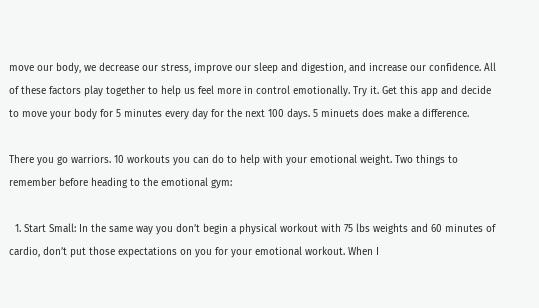move our body, we decrease our stress, improve our sleep and digestion, and increase our confidence. All of these factors play together to help us feel more in control emotionally. Try it. Get this app and decide to move your body for 5 minutes every day for the next 100 days. 5 minuets does make a difference.

There you go warriors. 10 workouts you can do to help with your emotional weight. Two things to remember before heading to the emotional gym:

  1. Start Small: In the same way you don’t begin a physical workout with 75 lbs weights and 60 minutes of cardio, don’t put those expectations on you for your emotional workout. When I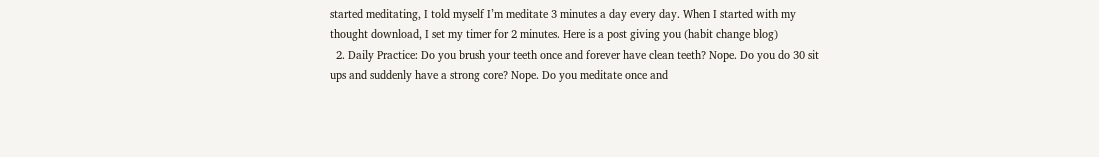started meditating, I told myself I’m meditate 3 minutes a day every day. When I started with my thought download, I set my timer for 2 minutes. Here is a post giving you (habit change blog)
  2. Daily Practice: Do you brush your teeth once and forever have clean teeth? Nope. Do you do 30 sit ups and suddenly have a strong core? Nope. Do you meditate once and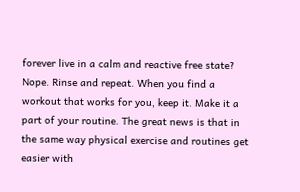forever live in a calm and reactive free state? Nope. Rinse and repeat. When you find a workout that works for you, keep it. Make it a part of your routine. The great news is that in the same way physical exercise and routines get easier with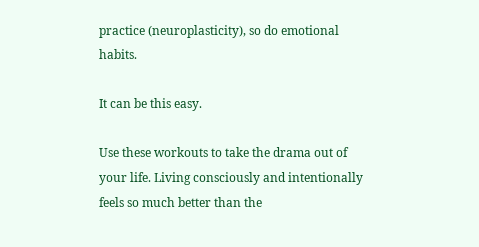practice (neuroplasticity), so do emotional habits.

It can be this easy.

Use these workouts to take the drama out of your life. Living consciously and intentionally feels so much better than the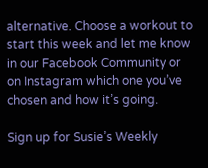alternative. Choose a workout to start this week and let me know in our Facebook Community or on Instagram which one you’ve chosen and how it’s going.

Sign up for Susie’s Weekly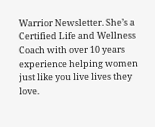Warrior Newsletter. She’s a Certified Life and Wellness Coach with over 10 years experience helping women just like you live lives they love.